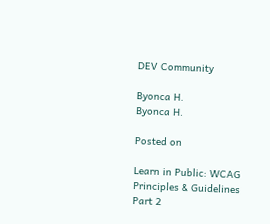DEV Community

Byonca H.
Byonca H.

Posted on

Learn in Public: WCAG Principles & Guidelines Part 2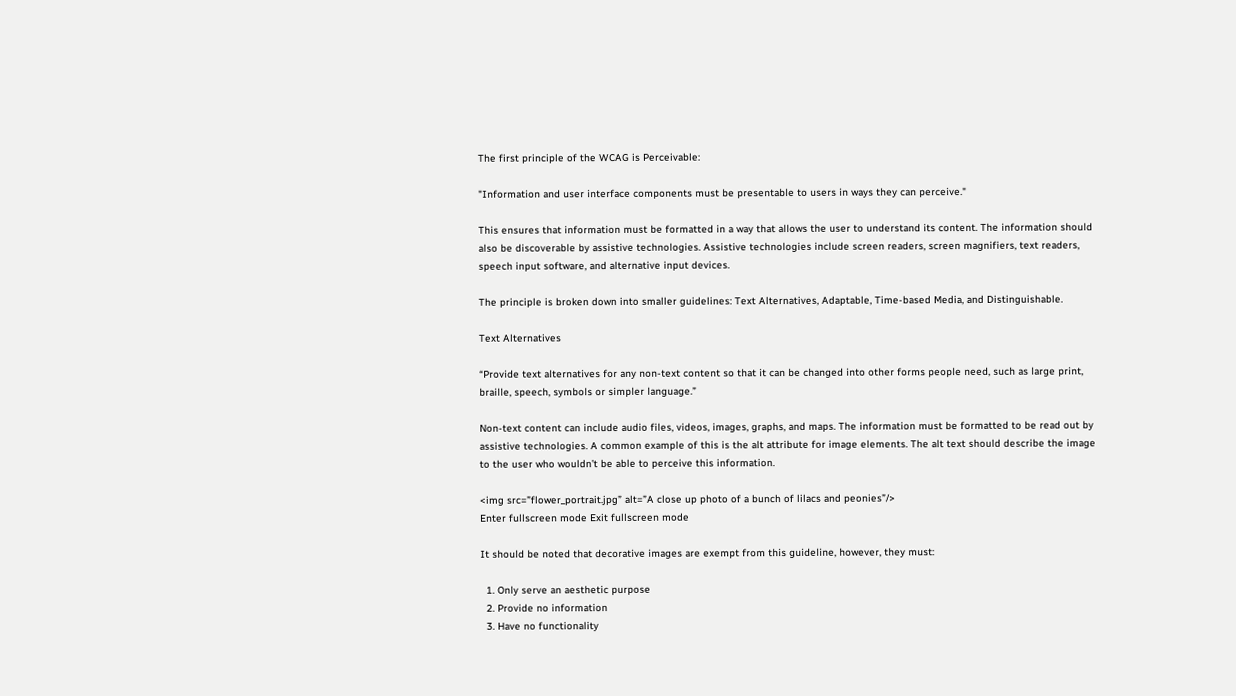The first principle of the WCAG is Perceivable:

"Information and user interface components must be presentable to users in ways they can perceive."

This ensures that information must be formatted in a way that allows the user to understand its content. The information should also be discoverable by assistive technologies. Assistive technologies include screen readers, screen magnifiers, text readers, speech input software, and alternative input devices.

The principle is broken down into smaller guidelines: Text Alternatives, Adaptable, Time-based Media, and Distinguishable.

Text Alternatives

“Provide text alternatives for any non-text content so that it can be changed into other forms people need, such as large print, braille, speech, symbols or simpler language.”

Non-text content can include audio files, videos, images, graphs, and maps. The information must be formatted to be read out by assistive technologies. A common example of this is the alt attribute for image elements. The alt text should describe the image to the user who wouldn’t be able to perceive this information.

<img src=”flower_portrait.jpg” alt=”A close up photo of a bunch of lilacs and peonies”/>
Enter fullscreen mode Exit fullscreen mode

It should be noted that decorative images are exempt from this guideline, however, they must:

  1. Only serve an aesthetic purpose
  2. Provide no information
  3. Have no functionality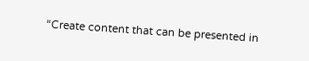“Create content that can be presented in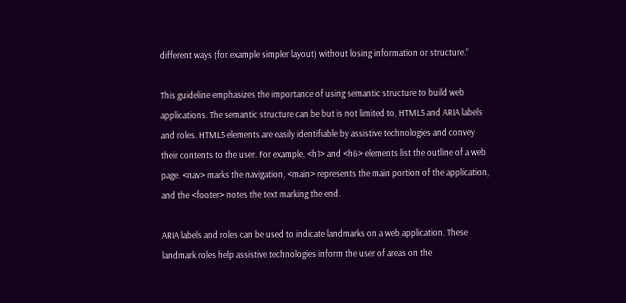different ways (for example simpler layout) without losing information or structure.”

This guideline emphasizes the importance of using semantic structure to build web applications. The semantic structure can be but is not limited to, HTML5 and ARIA labels and roles. HTML5 elements are easily identifiable by assistive technologies and convey their contents to the user. For example, <h1> and <h6> elements list the outline of a web page. <nav> marks the navigation, <main> represents the main portion of the application, and the <footer> notes the text marking the end.

ARIA labels and roles can be used to indicate landmarks on a web application. These landmark roles help assistive technologies inform the user of areas on the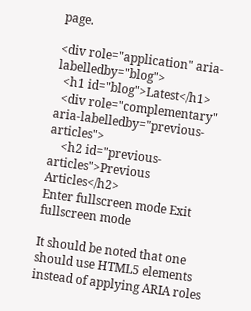page.

<div role="application" aria-labelledby="blog">
  <h1 id="blog">Latest</h1>
  <div role="complementary" aria-labelledby="previous-articles">
    <h2 id="previous-articles">Previous Articles</h2>
Enter fullscreen mode Exit fullscreen mode

It should be noted that one should use HTML5 elements instead of applying ARIA roles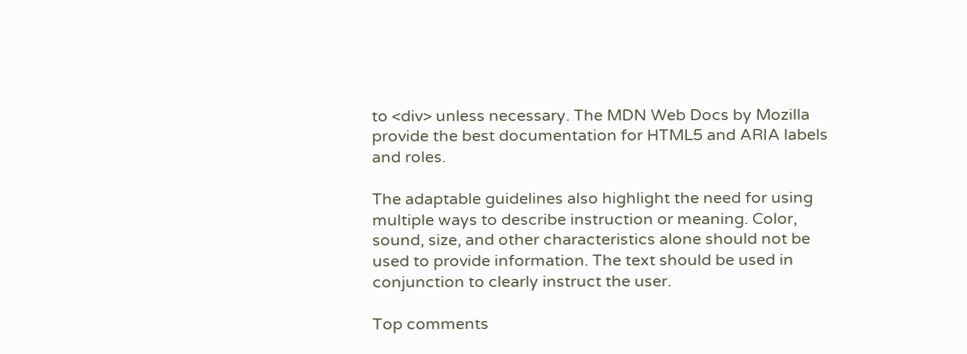to <div> unless necessary. The MDN Web Docs by Mozilla provide the best documentation for HTML5 and ARIA labels and roles.

The adaptable guidelines also highlight the need for using multiple ways to describe instruction or meaning. Color, sound, size, and other characteristics alone should not be used to provide information. The text should be used in conjunction to clearly instruct the user.

Top comments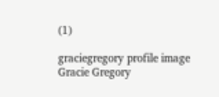(1)

graciegregory profile image
Gracie Gregory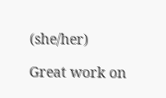(she/her)

Great work on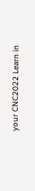your CNC2022 Learn in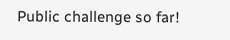Public challenge so far!